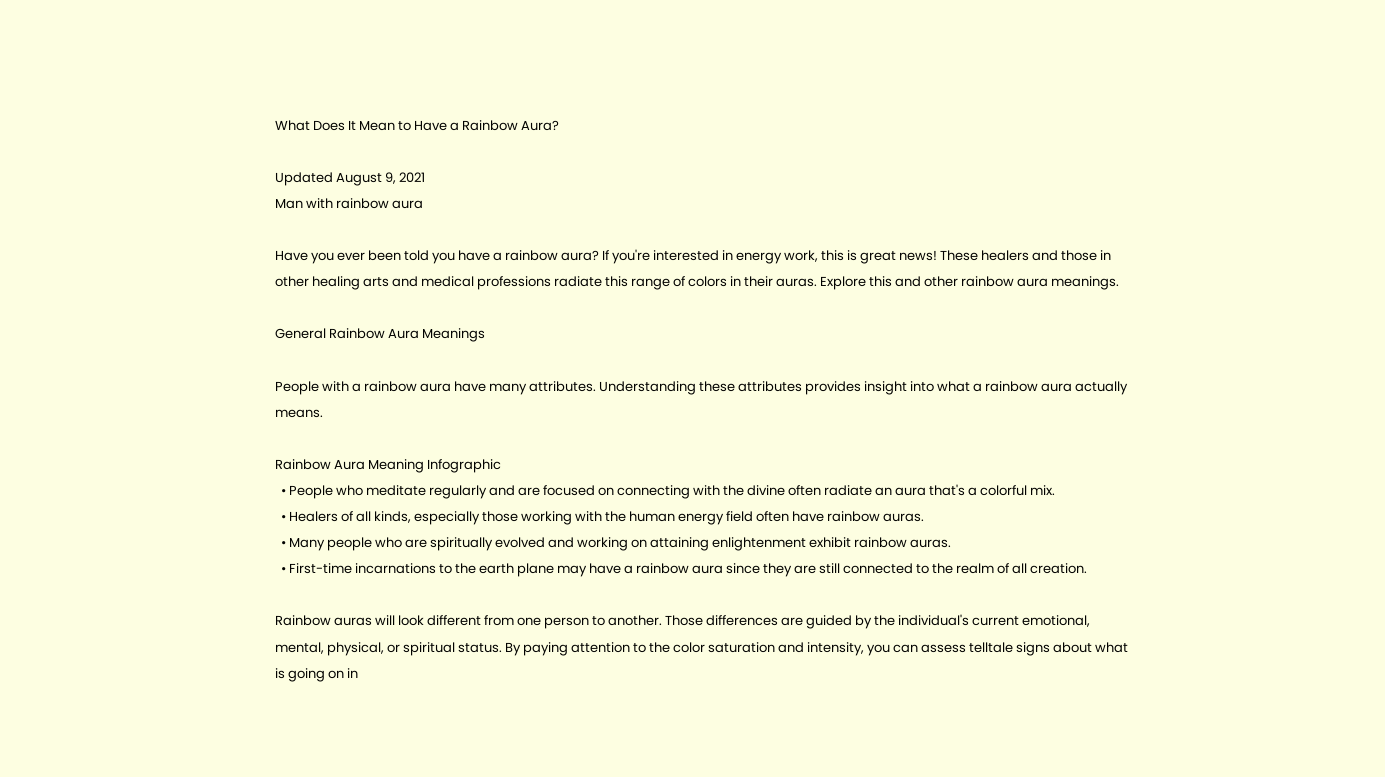What Does It Mean to Have a Rainbow Aura?

Updated August 9, 2021
Man with rainbow aura

Have you ever been told you have a rainbow aura? If you're interested in energy work, this is great news! These healers and those in other healing arts and medical professions radiate this range of colors in their auras. Explore this and other rainbow aura meanings.

General Rainbow Aura Meanings

People with a rainbow aura have many attributes. Understanding these attributes provides insight into what a rainbow aura actually means.

Rainbow Aura Meaning Infographic
  • People who meditate regularly and are focused on connecting with the divine often radiate an aura that's a colorful mix.
  • Healers of all kinds, especially those working with the human energy field often have rainbow auras.
  • Many people who are spiritually evolved and working on attaining enlightenment exhibit rainbow auras.
  • First-time incarnations to the earth plane may have a rainbow aura since they are still connected to the realm of all creation.

Rainbow auras will look different from one person to another. Those differences are guided by the individual's current emotional, mental, physical, or spiritual status. By paying attention to the color saturation and intensity, you can assess telltale signs about what is going on in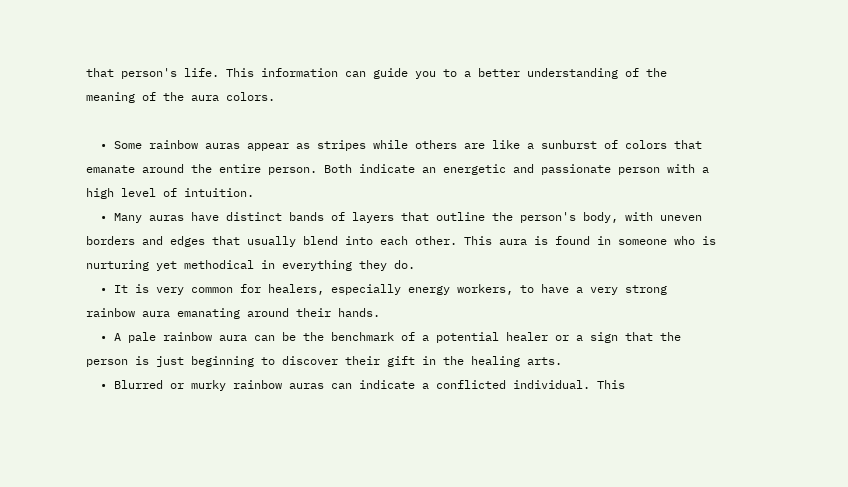that person's life. This information can guide you to a better understanding of the meaning of the aura colors.

  • Some rainbow auras appear as stripes while others are like a sunburst of colors that emanate around the entire person. Both indicate an energetic and passionate person with a high level of intuition.
  • Many auras have distinct bands of layers that outline the person's body, with uneven borders and edges that usually blend into each other. This aura is found in someone who is nurturing yet methodical in everything they do.
  • It is very common for healers, especially energy workers, to have a very strong rainbow aura emanating around their hands.
  • A pale rainbow aura can be the benchmark of a potential healer or a sign that the person is just beginning to discover their gift in the healing arts.
  • Blurred or murky rainbow auras can indicate a conflicted individual. This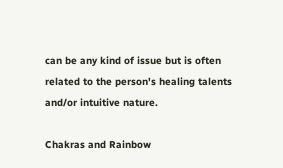can be any kind of issue but is often related to the person's healing talents and/or intuitive nature.

Chakras and Rainbow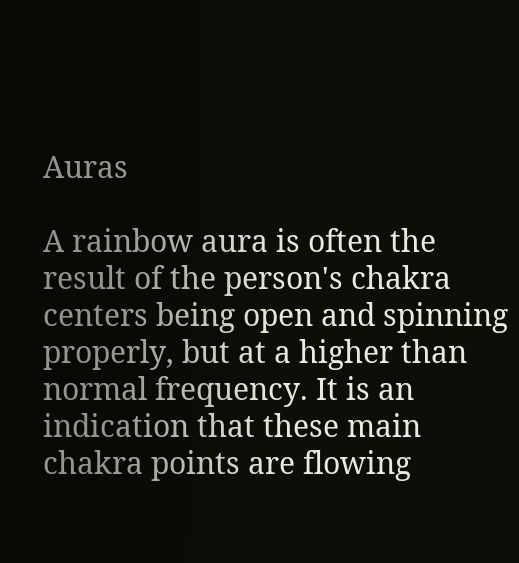Auras

A rainbow aura is often the result of the person's chakra centers being open and spinning properly, but at a higher than normal frequency. It is an indication that these main chakra points are flowing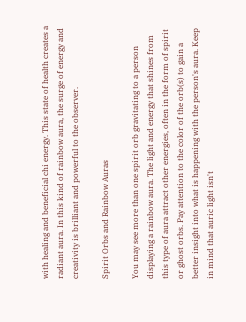with healing and beneficial chi energy. This state of health creates a radiant aura. In this kind of rainbow aura, the surge of energy and creativity is brilliant and powerful to the observer.

Spirit Orbs and Rainbow Auras

You may see more than one spirit orb gravitating to a person displaying a rainbow aura. The light and energy that shines from this type of aura attract other energies, often in the form of spirit or ghost orbs. Pay attention to the color of the orb(s) to gain a better insight into what is happening with the person's aura. Keep in mind that auric light isn't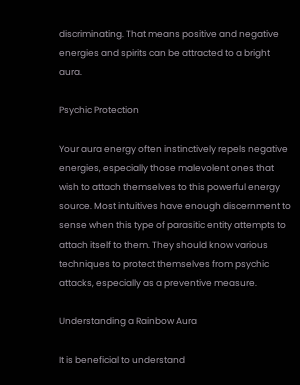discriminating. That means positive and negative energies and spirits can be attracted to a bright aura.

Psychic Protection

Your aura energy often instinctively repels negative energies, especially those malevolent ones that wish to attach themselves to this powerful energy source. Most intuitives have enough discernment to sense when this type of parasitic entity attempts to attach itself to them. They should know various techniques to protect themselves from psychic attacks, especially as a preventive measure.

Understanding a Rainbow Aura

It is beneficial to understand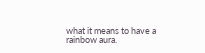what it means to have a rainbow aura.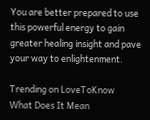You are better prepared to use this powerful energy to gain greater healing insight and pave your way to enlightenment.

Trending on LoveToKnow
What Does It Mean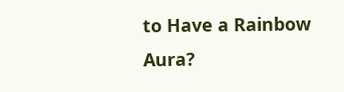to Have a Rainbow Aura?